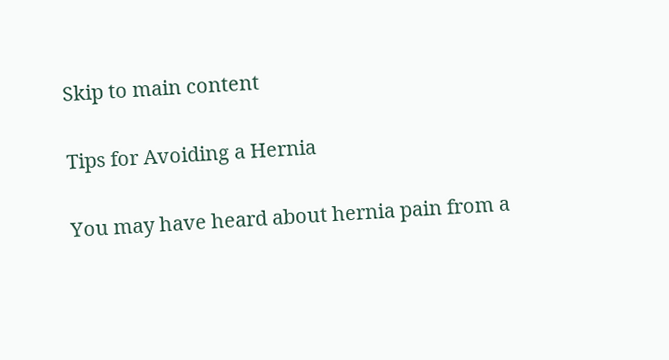Skip to main content

Tips for Avoiding a Hernia

You may have heard about hernia pain from a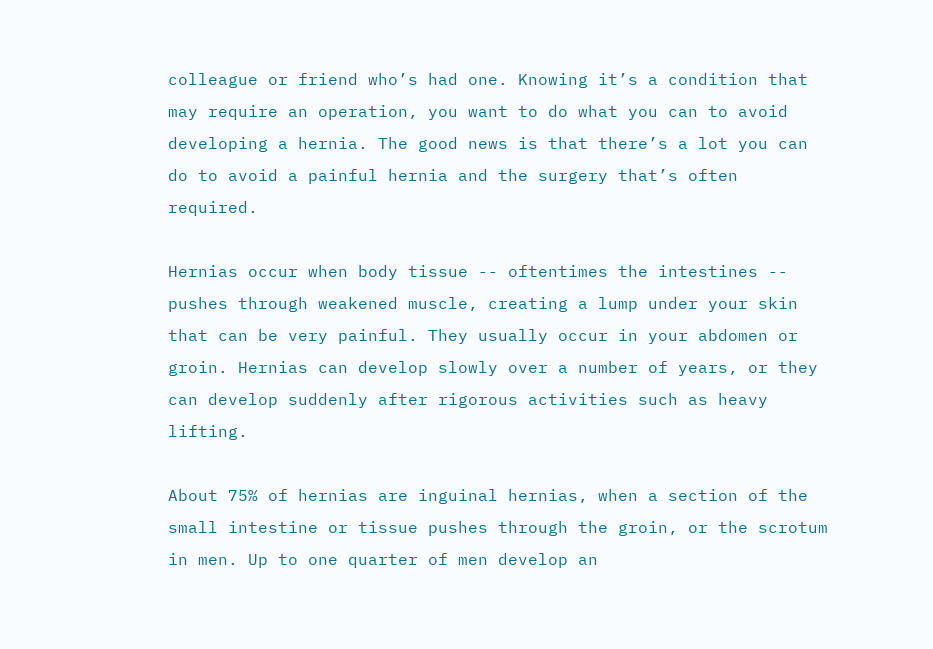colleague or friend who’s had one. Knowing it’s a condition that may require an operation, you want to do what you can to avoid developing a hernia. The good news is that there’s a lot you can do to avoid a painful hernia and the surgery that’s often required.

Hernias occur when body tissue -- oftentimes the intestines -- pushes through weakened muscle, creating a lump under your skin that can be very painful. They usually occur in your abdomen or groin. Hernias can develop slowly over a number of years, or they can develop suddenly after rigorous activities such as heavy lifting.

About 75% of hernias are inguinal hernias, when a section of the small intestine or tissue pushes through the groin, or the scrotum in men. Up to one quarter of men develop an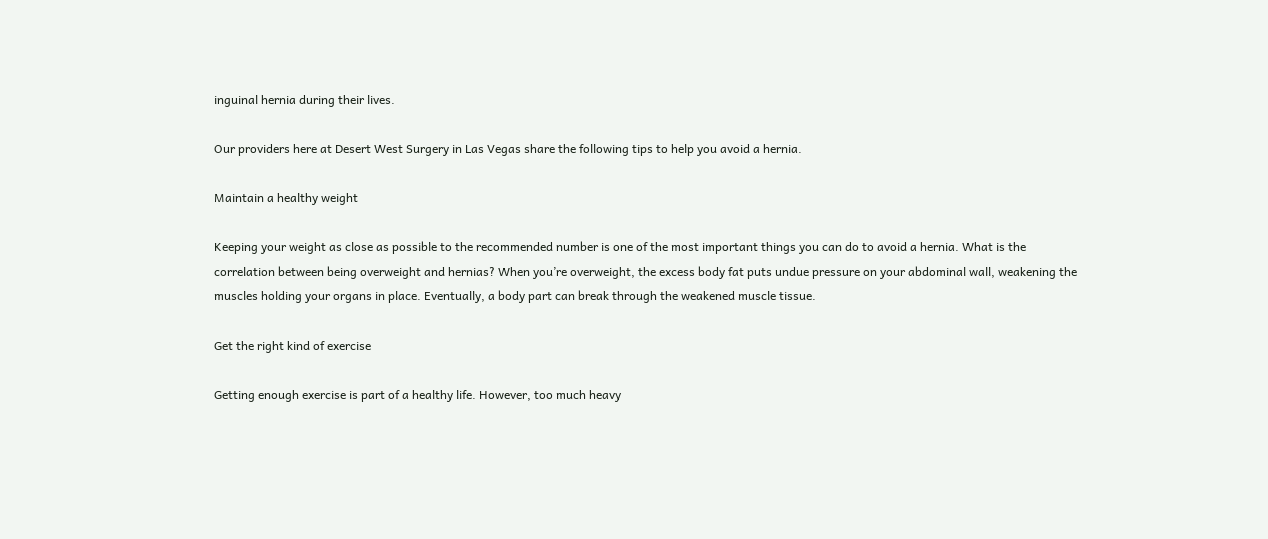inguinal hernia during their lives.

Our providers here at Desert West Surgery in Las Vegas share the following tips to help you avoid a hernia.

Maintain a healthy weight

Keeping your weight as close as possible to the recommended number is one of the most important things you can do to avoid a hernia. What is the correlation between being overweight and hernias? When you’re overweight, the excess body fat puts undue pressure on your abdominal wall, weakening the muscles holding your organs in place. Eventually, a body part can break through the weakened muscle tissue.

Get the right kind of exercise

Getting enough exercise is part of a healthy life. However, too much heavy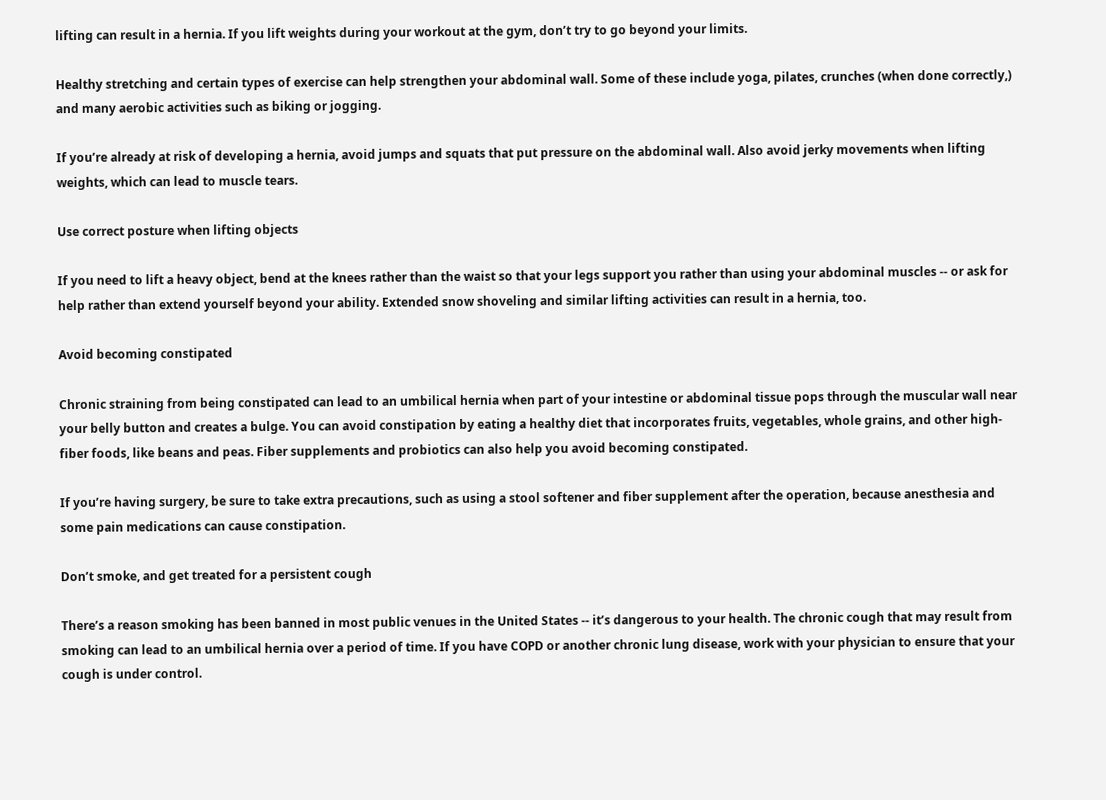lifting can result in a hernia. If you lift weights during your workout at the gym, don’t try to go beyond your limits.

Healthy stretching and certain types of exercise can help strengthen your abdominal wall. Some of these include yoga, pilates, crunches (when done correctly,) and many aerobic activities such as biking or jogging.

If you’re already at risk of developing a hernia, avoid jumps and squats that put pressure on the abdominal wall. Also avoid jerky movements when lifting weights, which can lead to muscle tears.

Use correct posture when lifting objects

If you need to lift a heavy object, bend at the knees rather than the waist so that your legs support you rather than using your abdominal muscles -- or ask for help rather than extend yourself beyond your ability. Extended snow shoveling and similar lifting activities can result in a hernia, too.

Avoid becoming constipated

Chronic straining from being constipated can lead to an umbilical hernia when part of your intestine or abdominal tissue pops through the muscular wall near your belly button and creates a bulge. You can avoid constipation by eating a healthy diet that incorporates fruits, vegetables, whole grains, and other high-fiber foods, like beans and peas. Fiber supplements and probiotics can also help you avoid becoming constipated.

If you’re having surgery, be sure to take extra precautions, such as using a stool softener and fiber supplement after the operation, because anesthesia and some pain medications can cause constipation.

Don’t smoke, and get treated for a persistent cough

There’s a reason smoking has been banned in most public venues in the United States -- it’s dangerous to your health. The chronic cough that may result from smoking can lead to an umbilical hernia over a period of time. If you have COPD or another chronic lung disease, work with your physician to ensure that your cough is under control.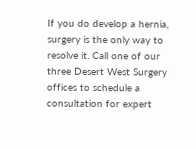If you do develop a hernia, surgery is the only way to resolve it. Call one of our three Desert West Surgery offices to schedule a consultation for expert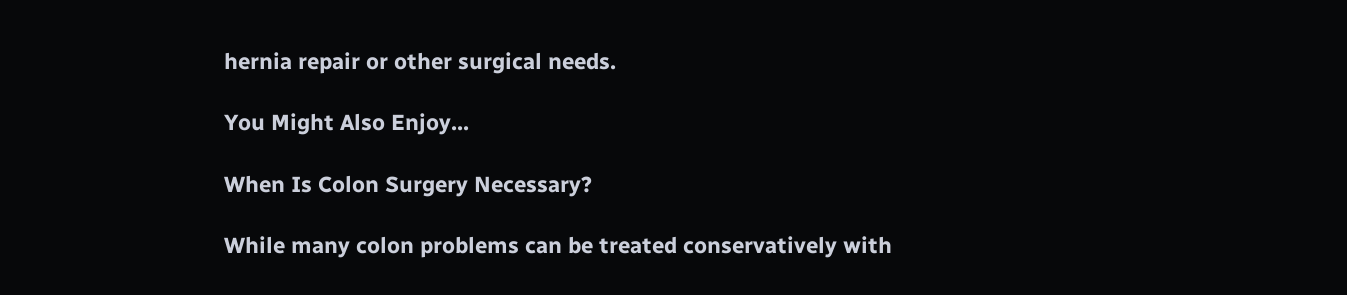hernia repair or other surgical needs.

You Might Also Enjoy...

When Is Colon Surgery Necessary?

While many colon problems can be treated conservatively with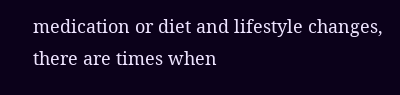medication or diet and lifestyle changes, there are times when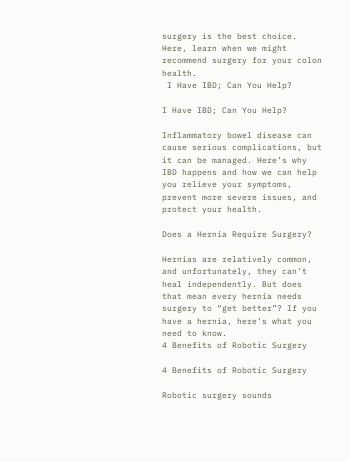surgery is the best choice. Here, learn when we might recommend surgery for your colon health.
 I Have IBD; Can You Help?

I Have IBD; Can You Help?

Inflammatory bowel disease can cause serious complications, but it can be managed. Here’s why IBD happens and how we can help you relieve your symptoms, prevent more severe issues, and protect your health.

Does a Hernia Require Surgery?

Hernias are relatively common, and unfortunately, they can’t heal independently. But does that mean every hernia needs surgery to “get better”? If you have a hernia, here’s what you need to know.
4 Benefits of Robotic Surgery

4 Benefits of Robotic Surgery

Robotic surgery sounds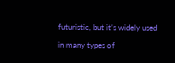futuristic, but it’s widely used in many types of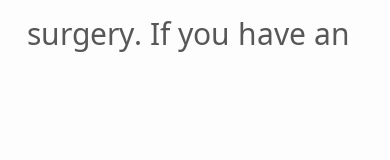surgery. If you have an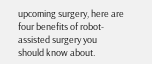upcoming surgery, here are four benefits of robot-assisted surgery you should know about.